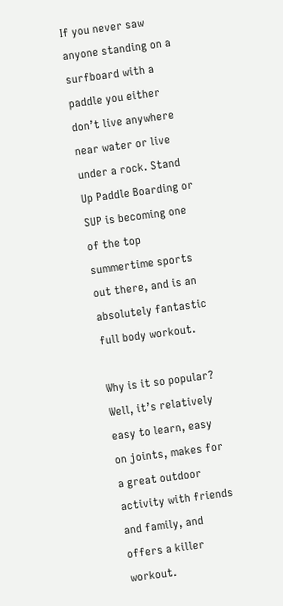If you never saw anyone standing on a surfboard with a paddle you either don’t live anywhere near water or live under a rock. Stand Up Paddle Boarding or SUP is becoming one of the top summertime sports out there, and is an absolutely fantastic full body workout.

Why is it so popular? Well, it’s relatively easy to learn, easy on joints, makes for a great outdoor activity with friends and family, and offers a killer workout.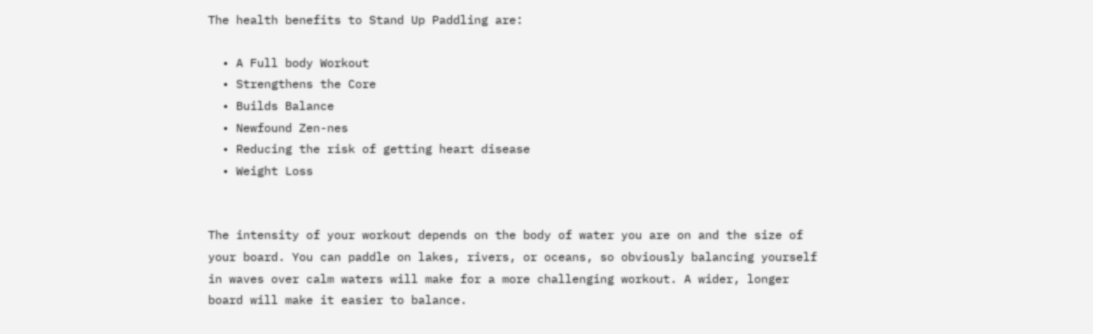The health benefits to Stand Up Paddling are:

  • A Full body Workout
  • Strengthens the Core
  • Builds Balance
  • Newfound Zen-nes
  • Reducing the risk of getting heart disease
  • Weight Loss


The intensity of your workout depends on the body of water you are on and the size of your board. You can paddle on lakes, rivers, or oceans, so obviously balancing yourself in waves over calm waters will make for a more challenging workout. A wider, longer board will make it easier to balance.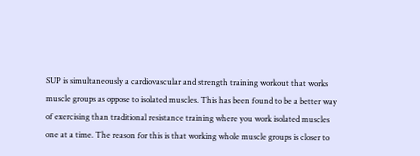SUP is simultaneously a cardiovascular and strength training workout that works muscle groups as oppose to isolated muscles. This has been found to be a better way of exercising than traditional resistance training where you work isolated muscles one at a time. The reason for this is that working whole muscle groups is closer to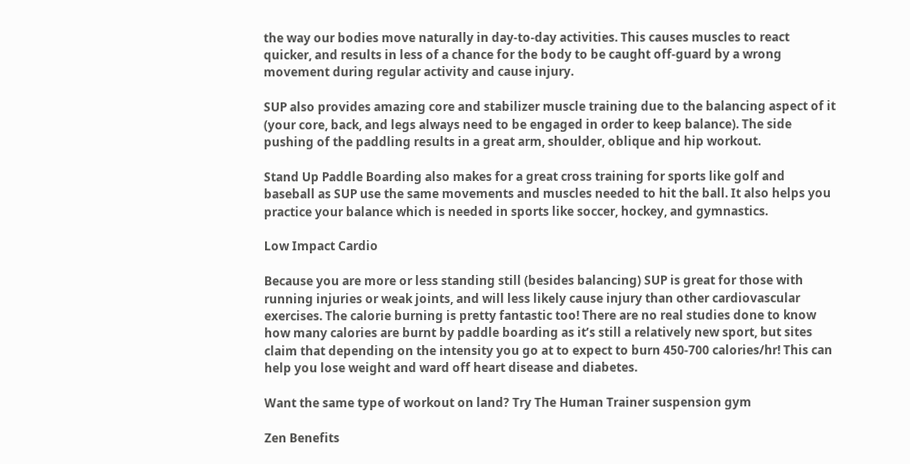the way our bodies move naturally in day-to-day activities. This causes muscles to react quicker, and results in less of a chance for the body to be caught off-guard by a wrong movement during regular activity and cause injury.

SUP also provides amazing core and stabilizer muscle training due to the balancing aspect of it (your core, back, and legs always need to be engaged in order to keep balance). The side pushing of the paddling results in a great arm, shoulder, oblique and hip workout.

Stand Up Paddle Boarding also makes for a great cross training for sports like golf and baseball as SUP use the same movements and muscles needed to hit the ball. It also helps you practice your balance which is needed in sports like soccer, hockey, and gymnastics.

Low Impact Cardio

Because you are more or less standing still (besides balancing) SUP is great for those with running injuries or weak joints, and will less likely cause injury than other cardiovascular exercises. The calorie burning is pretty fantastic too! There are no real studies done to know how many calories are burnt by paddle boarding as it’s still a relatively new sport, but sites claim that depending on the intensity you go at to expect to burn 450-700 calories/hr! This can help you lose weight and ward off heart disease and diabetes.

Want the same type of workout on land? Try The Human Trainer suspension gym

Zen Benefits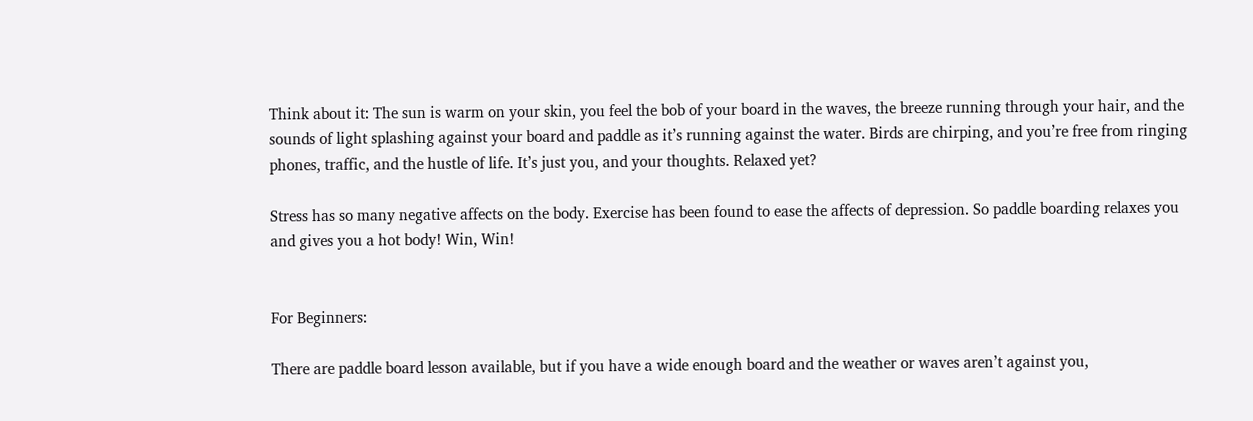Think about it: The sun is warm on your skin, you feel the bob of your board in the waves, the breeze running through your hair, and the sounds of light splashing against your board and paddle as it’s running against the water. Birds are chirping, and you’re free from ringing phones, traffic, and the hustle of life. It’s just you, and your thoughts. Relaxed yet?

Stress has so many negative affects on the body. Exercise has been found to ease the affects of depression. So paddle boarding relaxes you and gives you a hot body! Win, Win!


For Beginners:

There are paddle board lesson available, but if you have a wide enough board and the weather or waves aren’t against you,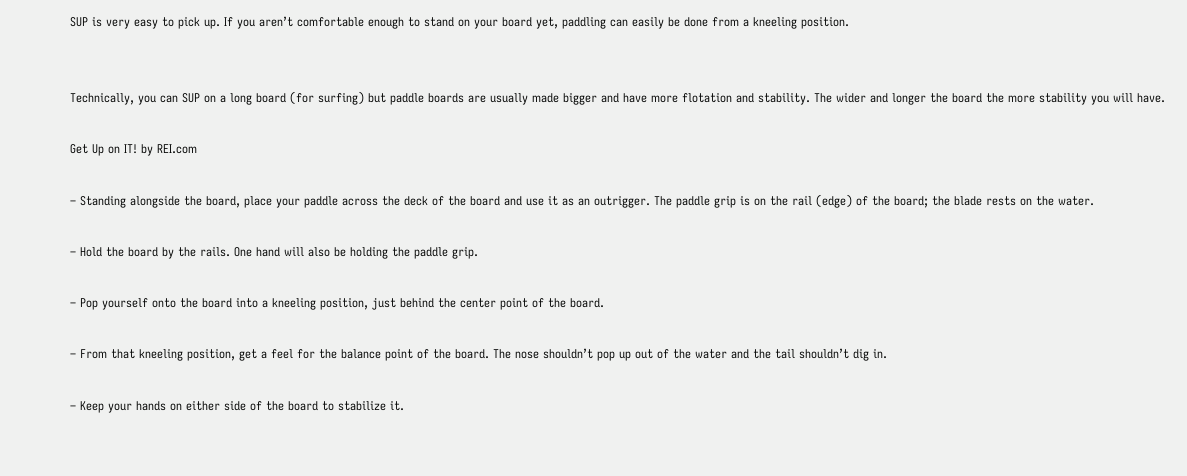SUP is very easy to pick up. If you aren’t comfortable enough to stand on your board yet, paddling can easily be done from a kneeling position.


Technically, you can SUP on a long board (for surfing) but paddle boards are usually made bigger and have more flotation and stability. The wider and longer the board the more stability you will have.

Get Up on IT! by REI.com

– Standing alongside the board, place your paddle across the deck of the board and use it as an outrigger. The paddle grip is on the rail (edge) of the board; the blade rests on the water.

– Hold the board by the rails. One hand will also be holding the paddle grip.

– Pop yourself onto the board into a kneeling position, just behind the center point of the board.

– From that kneeling position, get a feel for the balance point of the board. The nose shouldn’t pop up out of the water and the tail shouldn’t dig in.

– Keep your hands on either side of the board to stabilize it.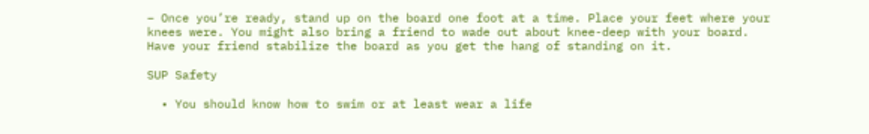– Once you’re ready, stand up on the board one foot at a time. Place your feet where your knees were. You might also bring a friend to wade out about knee-deep with your board. Have your friend stabilize the board as you get the hang of standing on it.

SUP Safety

  • You should know how to swim or at least wear a life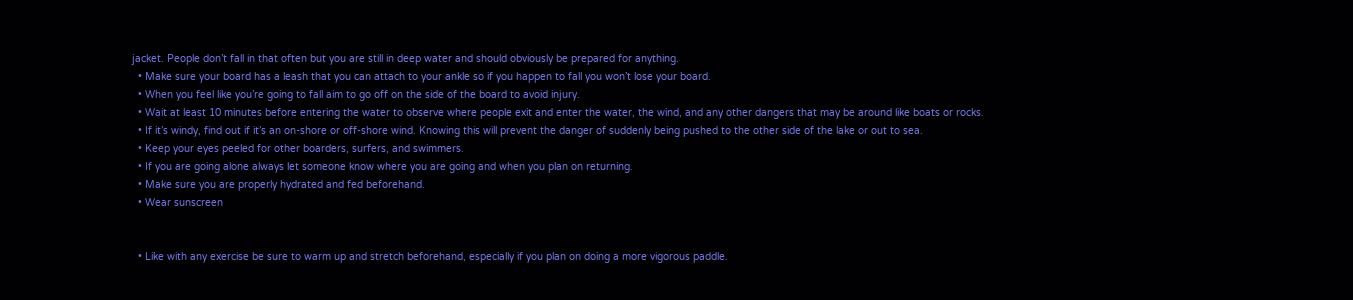jacket. People don’t fall in that often but you are still in deep water and should obviously be prepared for anything.
  • Make sure your board has a leash that you can attach to your ankle so if you happen to fall you won’t lose your board.
  • When you feel like you’re going to fall aim to go off on the side of the board to avoid injury.
  • Wait at least 10 minutes before entering the water to observe where people exit and enter the water, the wind, and any other dangers that may be around like boats or rocks.
  • If it’s windy, find out if it’s an on-shore or off-shore wind. Knowing this will prevent the danger of suddenly being pushed to the other side of the lake or out to sea.
  • Keep your eyes peeled for other boarders, surfers, and swimmers.
  • If you are going alone always let someone know where you are going and when you plan on returning.
  • Make sure you are properly hydrated and fed beforehand.
  • Wear sunscreen


  • Like with any exercise be sure to warm up and stretch beforehand, especially if you plan on doing a more vigorous paddle.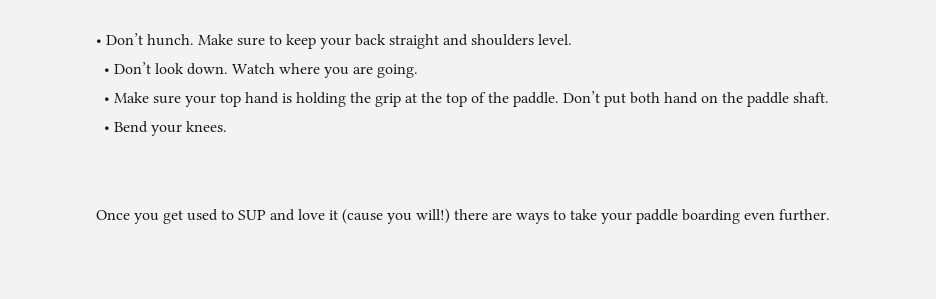• Don’t hunch. Make sure to keep your back straight and shoulders level.
  • Don’t look down. Watch where you are going.
  • Make sure your top hand is holding the grip at the top of the paddle. Don’t put both hand on the paddle shaft.
  • Bend your knees.


Once you get used to SUP and love it (cause you will!) there are ways to take your paddle boarding even further.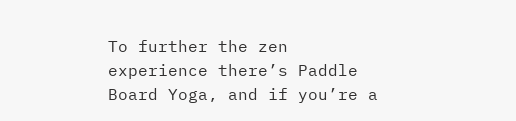To further the zen experience there’s Paddle Board Yoga, and if you’re a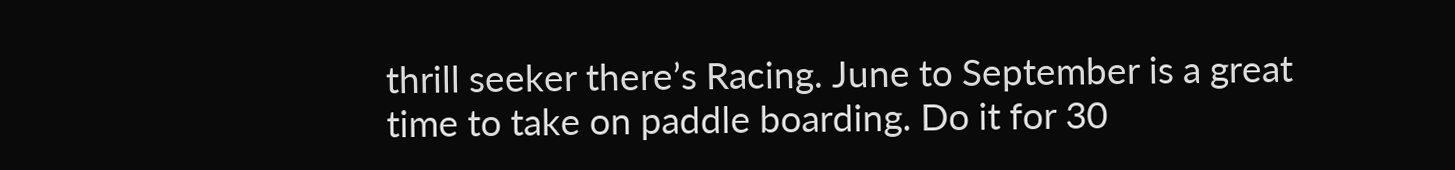thrill seeker there’s Racing. June to September is a great time to take on paddle boarding. Do it for 30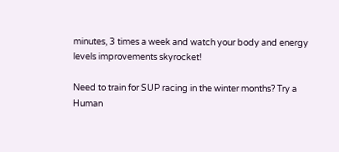minutes, 3 times a week and watch your body and energy levels improvements skyrocket!

Need to train for SUP racing in the winter months? Try a Human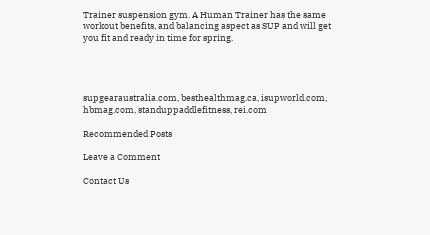Trainer suspension gym. A Human Trainer has the same workout benefits, and balancing aspect as SUP and will get you fit and ready in time for spring.




supgearaustralia.com, besthealthmag.ca, isupworld.com, hbmag.com, standuppaddlefitness, rei.com

Recommended Posts

Leave a Comment

Contact Us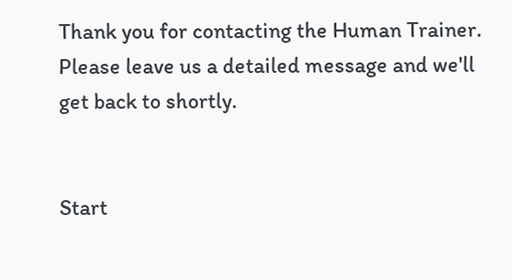Thank you for contacting the Human Trainer. Please leave us a detailed message and we'll get back to shortly.


Start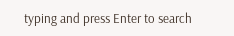typing and press Enter to search